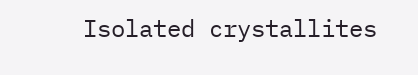Isolated crystallites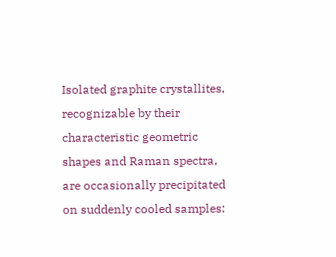Isolated graphite crystallites, recognizable by their characteristic geometric shapes and Raman spectra, are occasionally precipitated on suddenly cooled samples: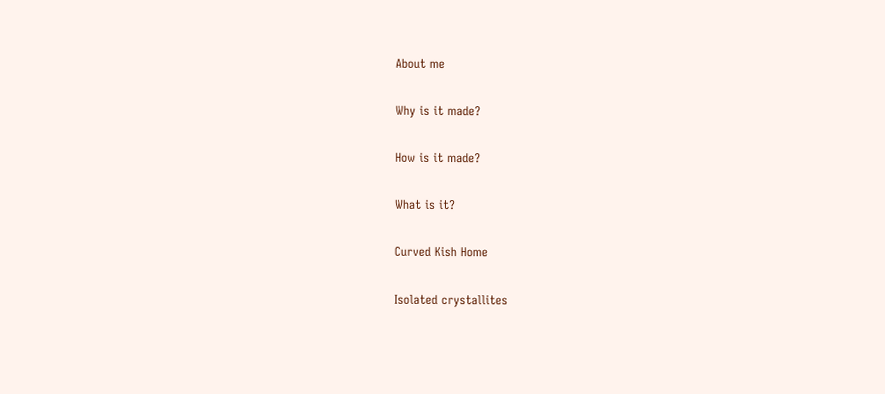About me

Why is it made?

How is it made?

What is it?

Curved Kish Home

Isolated crystallites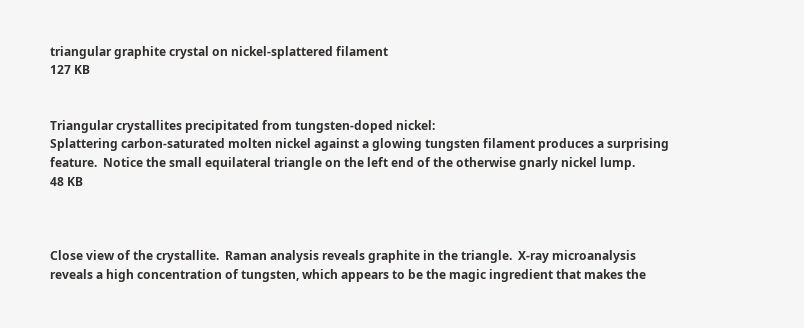triangular graphite crystal on nickel-splattered filament
127 KB


Triangular crystallites precipitated from tungsten-doped nickel:
Splattering carbon-saturated molten nickel against a glowing tungsten filament produces a surprising feature.  Notice the small equilateral triangle on the left end of the otherwise gnarly nickel lump.
48 KB



Close view of the crystallite.  Raman analysis reveals graphite in the triangle.  X-ray microanalysis reveals a high concentration of tungsten, which appears to be the magic ingredient that makes the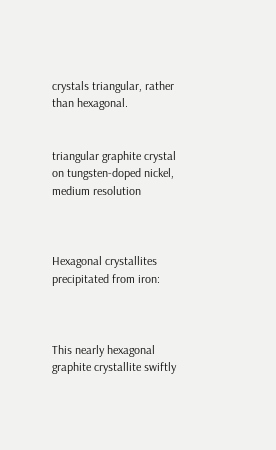crystals triangular, rather than hexagonal.


triangular graphite crystal on tungsten-doped nickel, medium resolution



Hexagonal crystallites precipitated from iron:



This nearly hexagonal graphite crystallite swiftly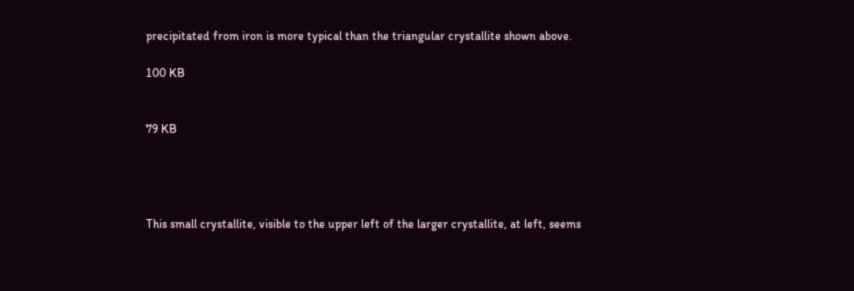precipitated from iron is more typical than the triangular crystallite shown above.

100 KB


79 KB




This small crystallite, visible to the upper left of the larger crystallite, at left, seems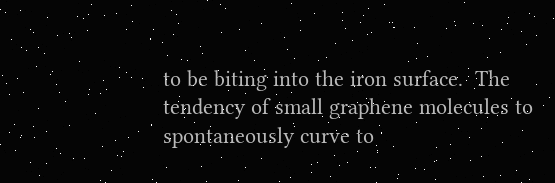to be biting into the iron surface.  The tendency of small graphene molecules to spontaneously curve to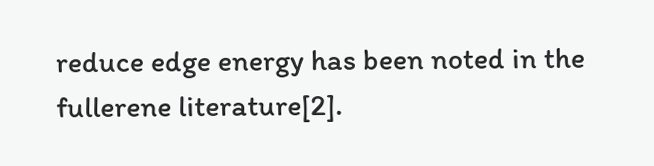reduce edge energy has been noted in the fullerene literature[2].